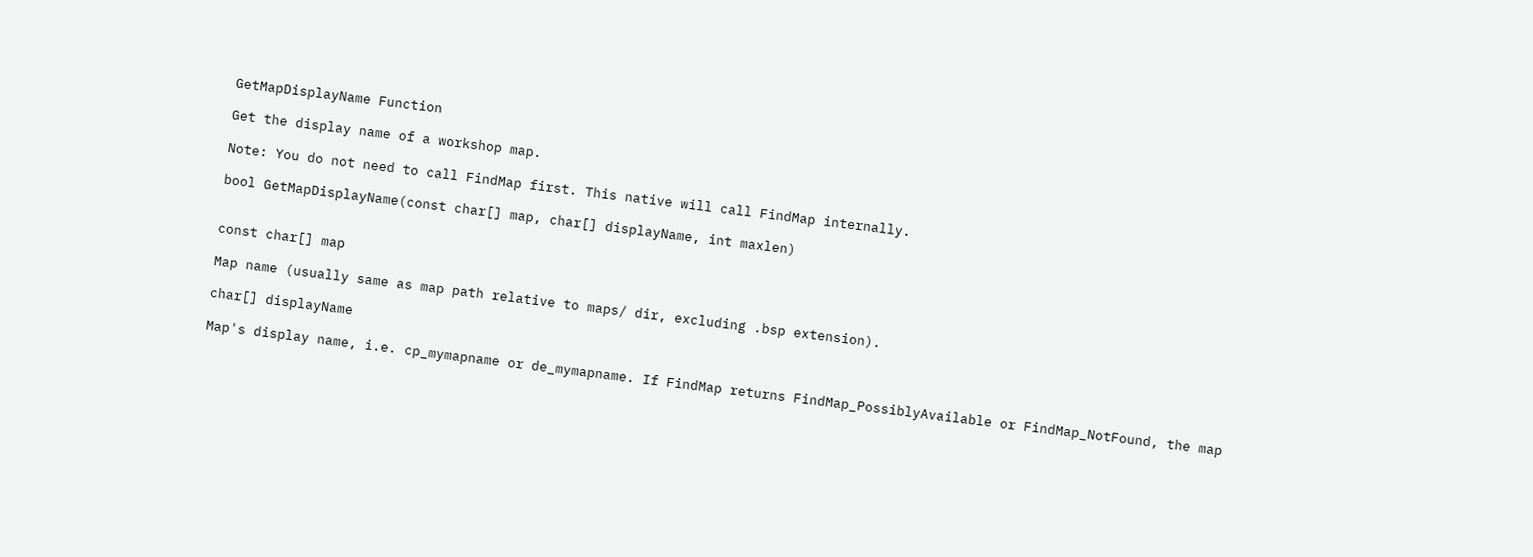GetMapDisplayName Function

Get the display name of a workshop map.

Note: You do not need to call FindMap first. This native will call FindMap internally.

bool GetMapDisplayName(const char[] map, char[] displayName, int maxlen)


const char[] map

Map name (usually same as map path relative to maps/ dir, excluding .bsp extension).

char[] displayName

Map's display name, i.e. cp_mymapname or de_mymapname. If FindMap returns FindMap_PossiblyAvailable or FindMap_NotFound, the map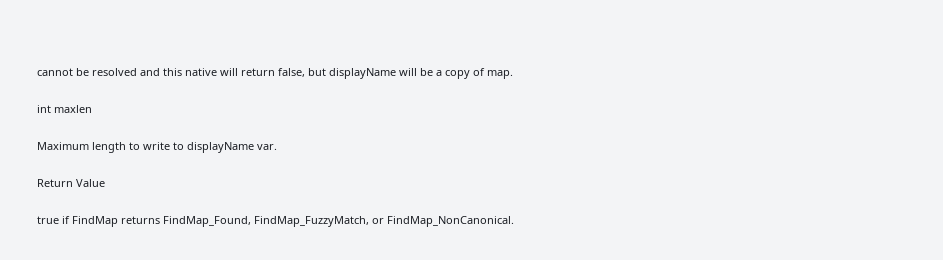cannot be resolved and this native will return false, but displayName will be a copy of map.

int maxlen

Maximum length to write to displayName var.

Return Value

true if FindMap returns FindMap_Found, FindMap_FuzzyMatch, or FindMap_NonCanonical.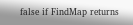false if FindMap returns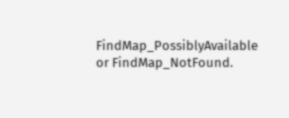FindMap_PossiblyAvailable or FindMap_NotFound.